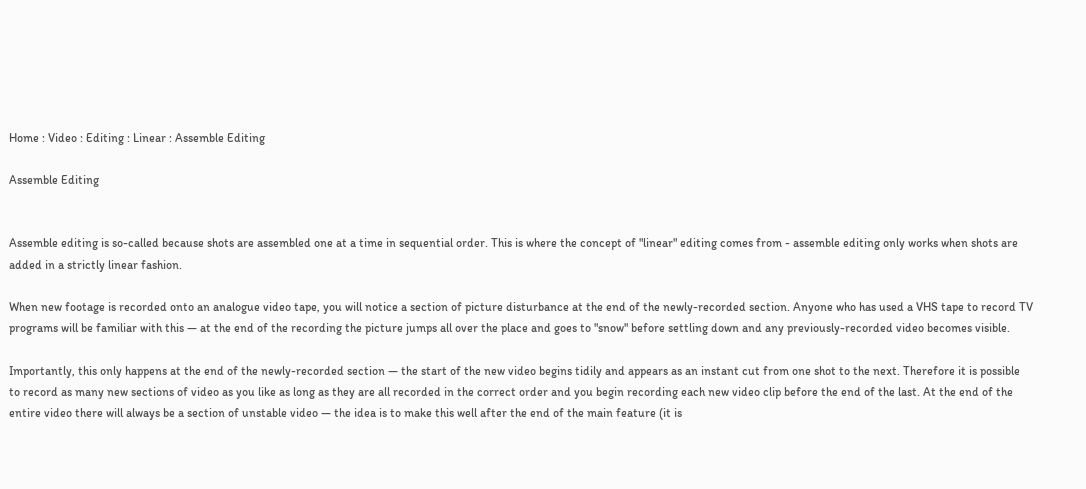Home : Video : Editing : Linear : Assemble Editing

Assemble Editing


Assemble editing is so-called because shots are assembled one at a time in sequential order. This is where the concept of "linear" editing comes from - assemble editing only works when shots are added in a strictly linear fashion.

When new footage is recorded onto an analogue video tape, you will notice a section of picture disturbance at the end of the newly-recorded section. Anyone who has used a VHS tape to record TV programs will be familiar with this — at the end of the recording the picture jumps all over the place and goes to "snow" before settling down and any previously-recorded video becomes visible.

Importantly, this only happens at the end of the newly-recorded section — the start of the new video begins tidily and appears as an instant cut from one shot to the next. Therefore it is possible to record as many new sections of video as you like as long as they are all recorded in the correct order and you begin recording each new video clip before the end of the last. At the end of the entire video there will always be a section of unstable video — the idea is to make this well after the end of the main feature (it is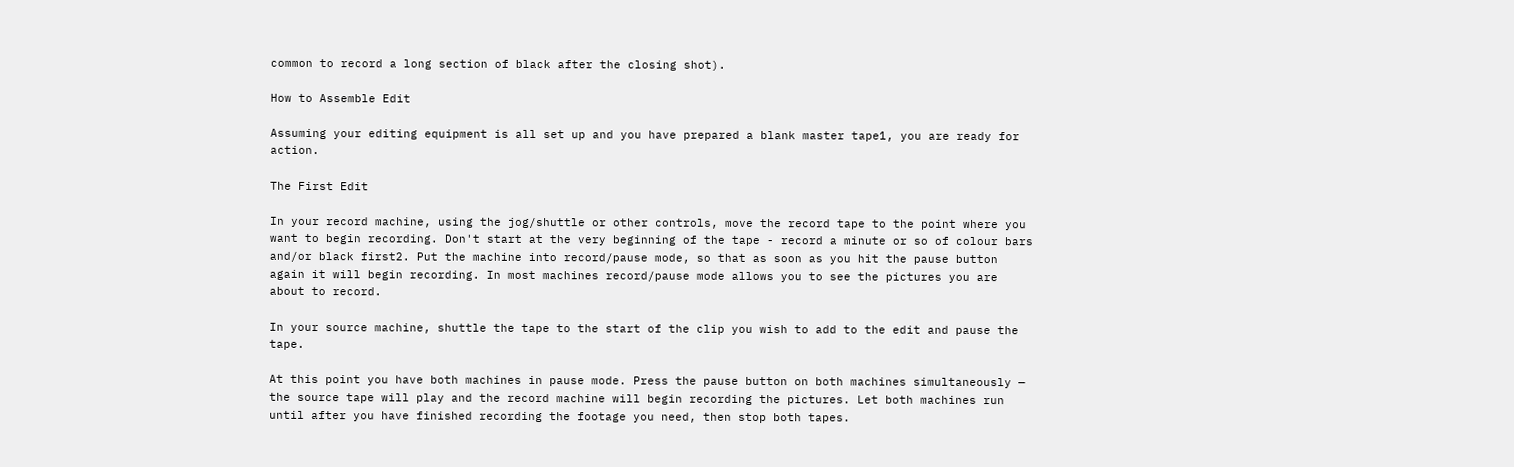common to record a long section of black after the closing shot).

How to Assemble Edit

Assuming your editing equipment is all set up and you have prepared a blank master tape1, you are ready for action.

The First Edit

In your record machine, using the jog/shuttle or other controls, move the record tape to the point where you want to begin recording. Don't start at the very beginning of the tape - record a minute or so of colour bars and/or black first2. Put the machine into record/pause mode, so that as soon as you hit the pause button again it will begin recording. In most machines record/pause mode allows you to see the pictures you are about to record.

In your source machine, shuttle the tape to the start of the clip you wish to add to the edit and pause the tape.

At this point you have both machines in pause mode. Press the pause button on both machines simultaneously — the source tape will play and the record machine will begin recording the pictures. Let both machines run until after you have finished recording the footage you need, then stop both tapes.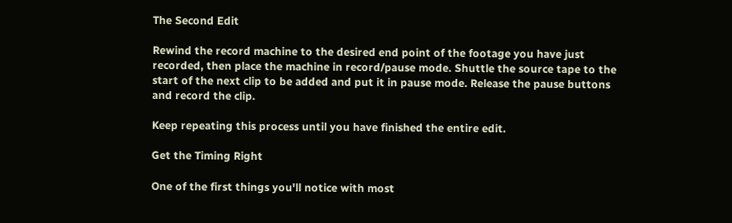The Second Edit

Rewind the record machine to the desired end point of the footage you have just recorded, then place the machine in record/pause mode. Shuttle the source tape to the start of the next clip to be added and put it in pause mode. Release the pause buttons and record the clip.

Keep repeating this process until you have finished the entire edit.

Get the Timing Right

One of the first things you'll notice with most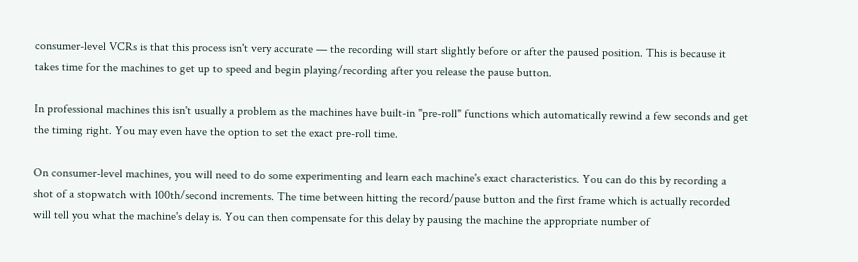consumer-level VCRs is that this process isn't very accurate — the recording will start slightly before or after the paused position. This is because it takes time for the machines to get up to speed and begin playing/recording after you release the pause button.

In professional machines this isn't usually a problem as the machines have built-in "pre-roll" functions which automatically rewind a few seconds and get the timing right. You may even have the option to set the exact pre-roll time.

On consumer-level machines, you will need to do some experimenting and learn each machine's exact characteristics. You can do this by recording a shot of a stopwatch with 100th/second increments. The time between hitting the record/pause button and the first frame which is actually recorded will tell you what the machine's delay is. You can then compensate for this delay by pausing the machine the appropriate number of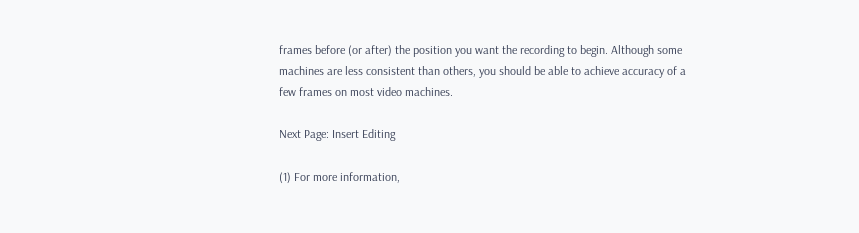frames before (or after) the position you want the recording to begin. Although some machines are less consistent than others, you should be able to achieve accuracy of a few frames on most video machines.

Next Page: Insert Editing

(1) For more information,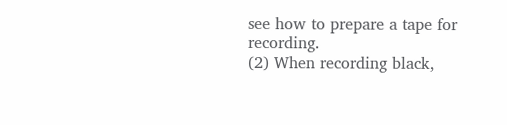see how to prepare a tape for recording.
(2) When recording black,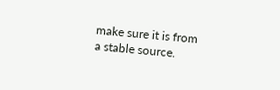make sure it is from a stable source.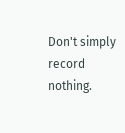Don't simply record nothing.